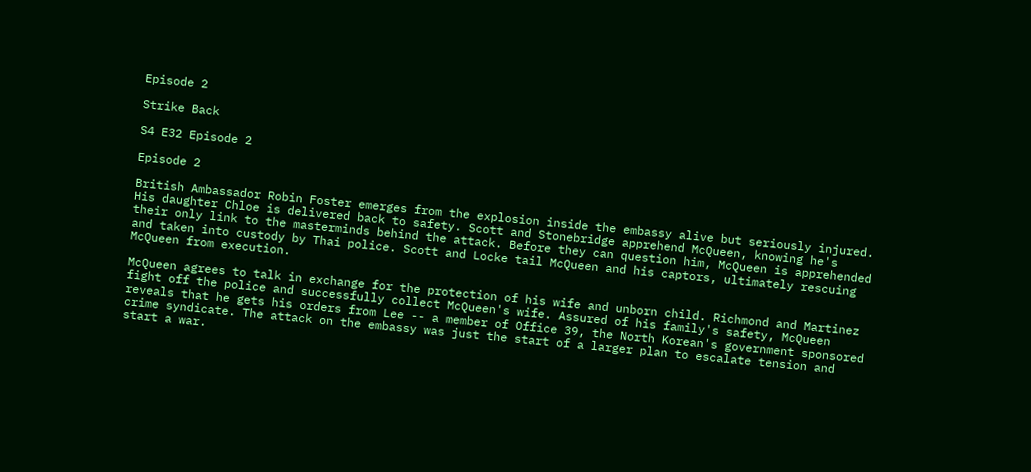Episode 2

Strike Back

S4 E32 Episode 2

Episode 2

British Ambassador Robin Foster emerges from the explosion inside the embassy alive but seriously injured. His daughter Chloe is delivered back to safety. Scott and Stonebridge apprehend McQueen, knowing he's their only link to the masterminds behind the attack. Before they can question him, McQueen is apprehended and taken into custody by Thai police. Scott and Locke tail McQueen and his captors, ultimately rescuing McQueen from execution.

McQueen agrees to talk in exchange for the protection of his wife and unborn child. Richmond and Martinez fight off the police and successfully collect McQueen's wife. Assured of his family's safety, McQueen reveals that he gets his orders from Lee -- a member of Office 39, the North Korean's government sponsored crime syndicate. The attack on the embassy was just the start of a larger plan to escalate tension and start a war.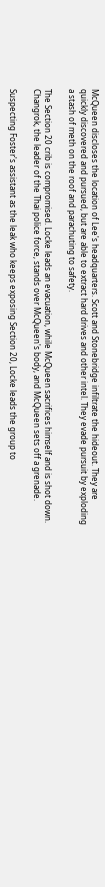McQueen discloses the location of Lee's headquarters. Scott and Stonebridge infiltrate the hideout. They are quickly discovered and pursued, but are able to extract hard drives and other intel. They evade pursuit by exploding a stash of meth on the roof and parachuting to safety.

The Section 20 crib is compromised. Locke leads an evacuation, while McQueen sacrifices himself and is shot down. Changrok, the leader of the Thai police force, stands over McQueen's body, and McQueen sets off a grenade.

Suspecting Foster's assistant as the leak who keeps exposing Section 20, Locke leads the group to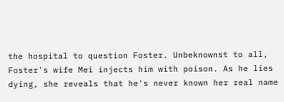the hospital to question Foster. Unbeknownst to all, Foster's wife Mei injects him with poison. As he lies dying, she reveals that he's never known her real name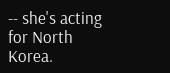-- she's acting for North Korea.